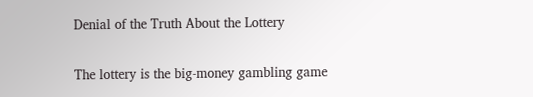Denial of the Truth About the Lottery

The lottery is the big-money gambling game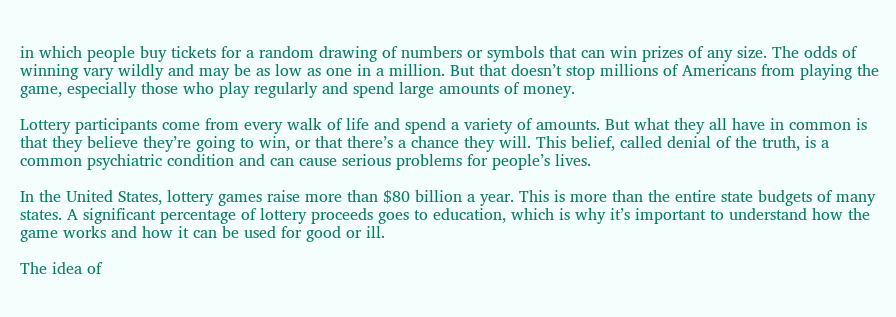in which people buy tickets for a random drawing of numbers or symbols that can win prizes of any size. The odds of winning vary wildly and may be as low as one in a million. But that doesn’t stop millions of Americans from playing the game, especially those who play regularly and spend large amounts of money.

Lottery participants come from every walk of life and spend a variety of amounts. But what they all have in common is that they believe they’re going to win, or that there’s a chance they will. This belief, called denial of the truth, is a common psychiatric condition and can cause serious problems for people’s lives.

In the United States, lottery games raise more than $80 billion a year. This is more than the entire state budgets of many states. A significant percentage of lottery proceeds goes to education, which is why it’s important to understand how the game works and how it can be used for good or ill.

The idea of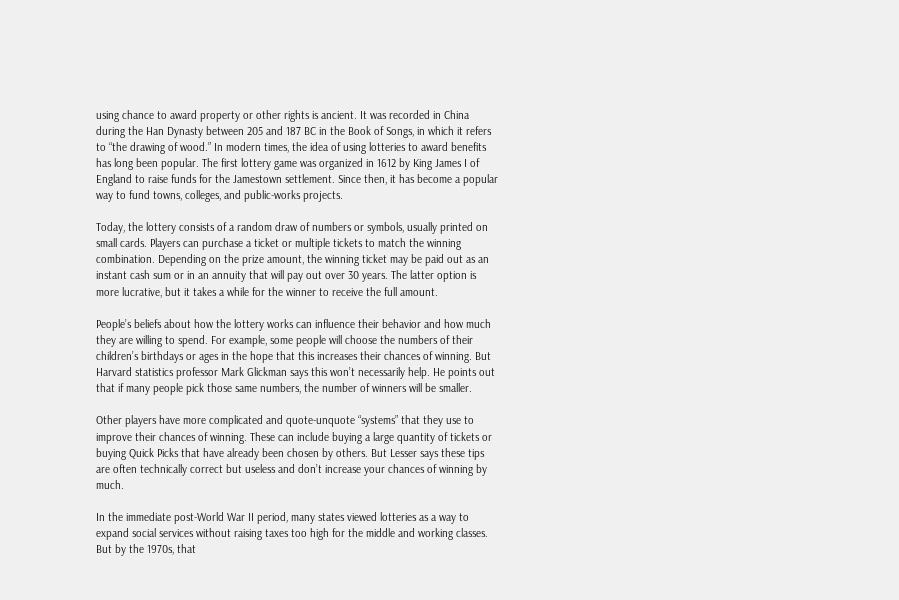using chance to award property or other rights is ancient. It was recorded in China during the Han Dynasty between 205 and 187 BC in the Book of Songs, in which it refers to “the drawing of wood.” In modern times, the idea of using lotteries to award benefits has long been popular. The first lottery game was organized in 1612 by King James I of England to raise funds for the Jamestown settlement. Since then, it has become a popular way to fund towns, colleges, and public-works projects.

Today, the lottery consists of a random draw of numbers or symbols, usually printed on small cards. Players can purchase a ticket or multiple tickets to match the winning combination. Depending on the prize amount, the winning ticket may be paid out as an instant cash sum or in an annuity that will pay out over 30 years. The latter option is more lucrative, but it takes a while for the winner to receive the full amount.

People’s beliefs about how the lottery works can influence their behavior and how much they are willing to spend. For example, some people will choose the numbers of their children’s birthdays or ages in the hope that this increases their chances of winning. But Harvard statistics professor Mark Glickman says this won’t necessarily help. He points out that if many people pick those same numbers, the number of winners will be smaller.

Other players have more complicated and quote-unquote “systems” that they use to improve their chances of winning. These can include buying a large quantity of tickets or buying Quick Picks that have already been chosen by others. But Lesser says these tips are often technically correct but useless and don’t increase your chances of winning by much.

In the immediate post-World War II period, many states viewed lotteries as a way to expand social services without raising taxes too high for the middle and working classes. But by the 1970s, that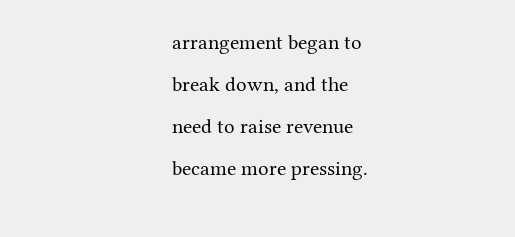arrangement began to break down, and the need to raise revenue became more pressing.